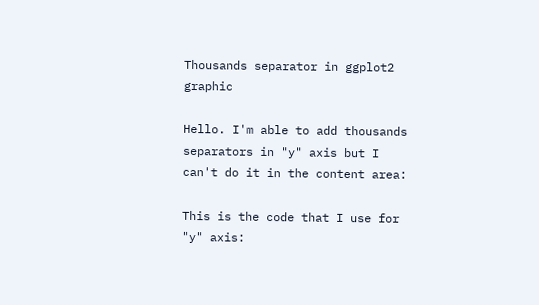Thousands separator in ggplot2 graphic

Hello. I'm able to add thousands separators in "y" axis but I can't do it in the content area:

This is the code that I use for "y" axis: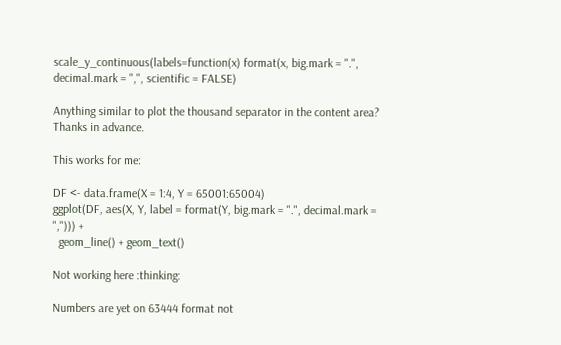scale_y_continuous(labels=function(x) format(x, big.mark = ".", decimal.mark = ",", scientific = FALSE)

Anything similar to plot the thousand separator in the content area? Thanks in advance.

This works for me:

DF <- data.frame(X = 1:4, Y = 65001:65004)
ggplot(DF, aes(X, Y, label = format(Y, big.mark = ".", decimal.mark = ","))) +
  geom_line() + geom_text()

Not working here :thinking:

Numbers are yet on 63444 format not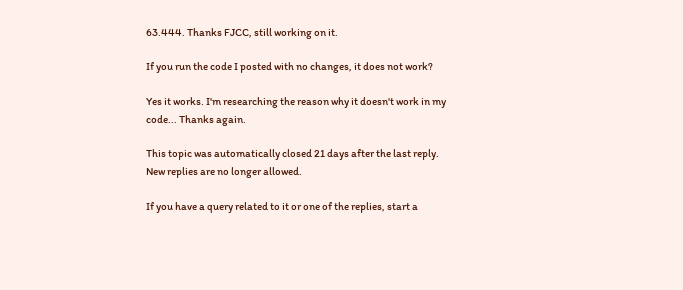63.444. Thanks FJCC, still working on it.

If you run the code I posted with no changes, it does not work?

Yes it works. I'm researching the reason why it doesn't work in my code... Thanks again.

This topic was automatically closed 21 days after the last reply. New replies are no longer allowed.

If you have a query related to it or one of the replies, start a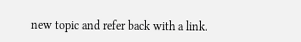new topic and refer back with a link.